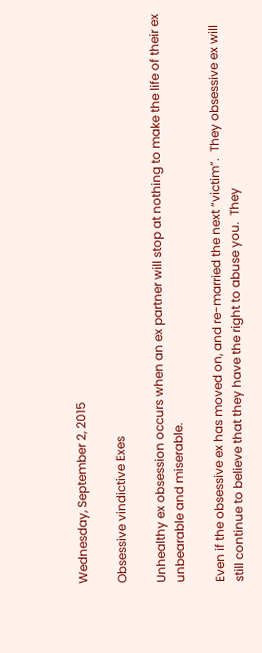Wednesday, September 2, 2015

Obsessive vindictive Exes

Unhealthy ex obsession occurs when an ex partner will stop at nothing to make the life of their ex unbearable and miserable.

Even if the obsessive ex has moved on, and re-married the next “victim”.  They obsessive ex will still continue to believe that they have the right to abuse you.  They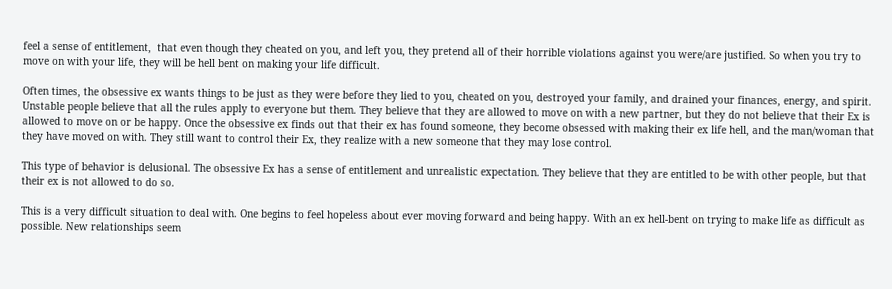feel a sense of entitlement,  that even though they cheated on you, and left you, they pretend all of their horrible violations against you were/are justified. So when you try to move on with your life, they will be hell bent on making your life difficult.

Often times, the obsessive ex wants things to be just as they were before they lied to you, cheated on you, destroyed your family, and drained your finances, energy, and spirit. Unstable people believe that all the rules apply to everyone but them. They believe that they are allowed to move on with a new partner, but they do not believe that their Ex is allowed to move on or be happy. Once the obsessive ex finds out that their ex has found someone, they become obsessed with making their ex life hell, and the man/woman that they have moved on with. They still want to control their Ex, they realize with a new someone that they may lose control.

This type of behavior is delusional. The obsessive Ex has a sense of entitlement and unrealistic expectation. They believe that they are entitled to be with other people, but that their ex is not allowed to do so.

This is a very difficult situation to deal with. One begins to feel hopeless about ever moving forward and being happy. With an ex hell-bent on trying to make life as difficult as possible. New relationships seem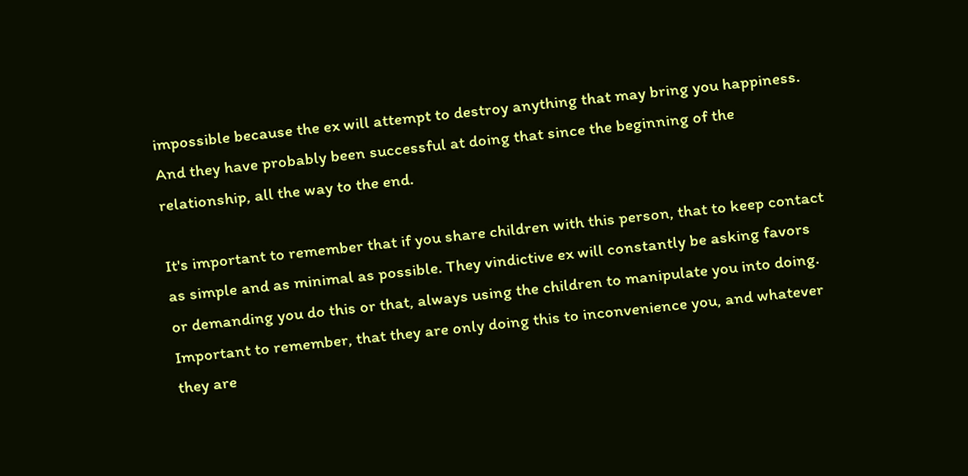impossible because the ex will attempt to destroy anything that may bring you happiness. And they have probably been successful at doing that since the beginning of the relationship, all the way to the end.

It's important to remember that if you share children with this person, that to keep contact as simple and as minimal as possible. They vindictive ex will constantly be asking favors or demanding you do this or that, always using the children to manipulate you into doing. Important to remember, that they are only doing this to inconvenience you, and whatever they are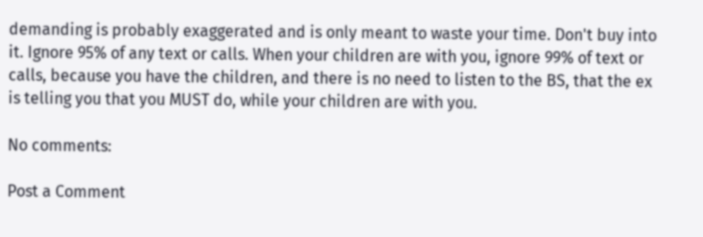demanding is probably exaggerated and is only meant to waste your time. Don't buy into it. Ignore 95% of any text or calls. When your children are with you, ignore 99% of text or calls, because you have the children, and there is no need to listen to the BS, that the ex is telling you that you MUST do, while your children are with you.

No comments:

Post a Comment